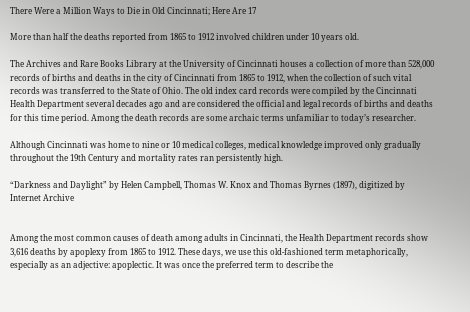There Were a Million Ways to Die in Old Cincinnati; Here Are 17

More than half the deaths reported from 1865 to 1912 involved children under 10 years old.

The Archives and Rare Books Library at the University of Cincinnati houses a collection of more than 528,000 records of births and deaths in the city of Cincinnati from 1865 to 1912, when the collection of such vital records was transferred to the State of Ohio. The old index card records were compiled by the Cincinnati Health Department several decades ago and are considered the official and legal records of births and deaths for this time period. Among the death records are some archaic terms unfamiliar to today’s researcher.

Although Cincinnati was home to nine or 10 medical colleges, medical knowledge improved only gradually throughout the 19th Century and mortality rates ran persistently high.

“Darkness and Daylight” by Helen Campbell, Thomas W. Knox and Thomas Byrnes (1897), digitized by Internet Archive


Among the most common causes of death among adults in Cincinnati, the Health Department records show 3,616 deaths by apoplexy from 1865 to 1912. These days, we use this old-fashioned term metaphorically, especially as an adjective: apoplectic. It was once the preferred term to describe the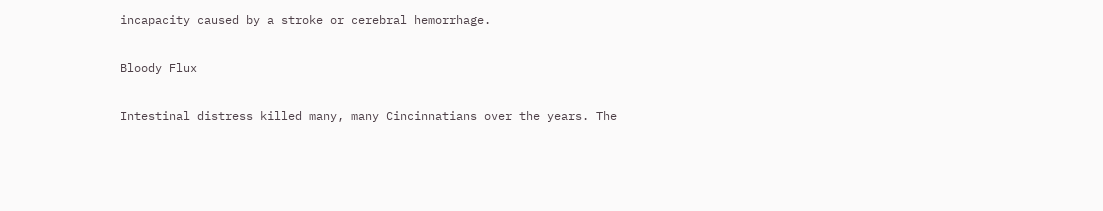incapacity caused by a stroke or cerebral hemorrhage.

Bloody Flux

Intestinal distress killed many, many Cincinnatians over the years. The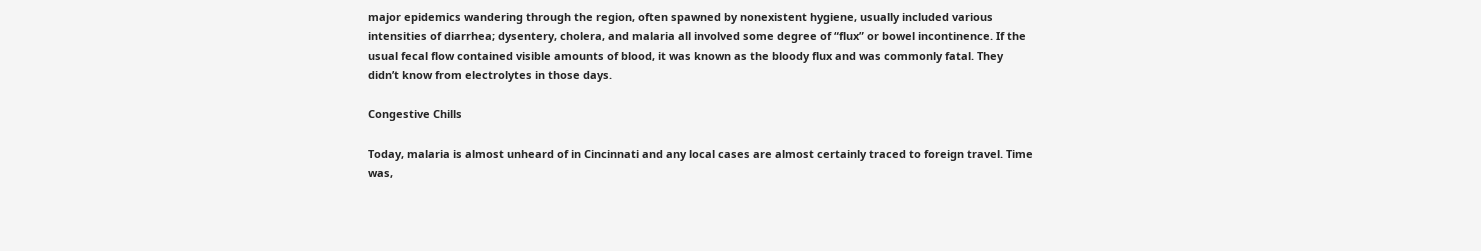major epidemics wandering through the region, often spawned by nonexistent hygiene, usually included various intensities of diarrhea; dysentery, cholera, and malaria all involved some degree of “flux” or bowel incontinence. If the usual fecal flow contained visible amounts of blood, it was known as the bloody flux and was commonly fatal. They didn’t know from electrolytes in those days.

Congestive Chills

Today, malaria is almost unheard of in Cincinnati and any local cases are almost certainly traced to foreign travel. Time was,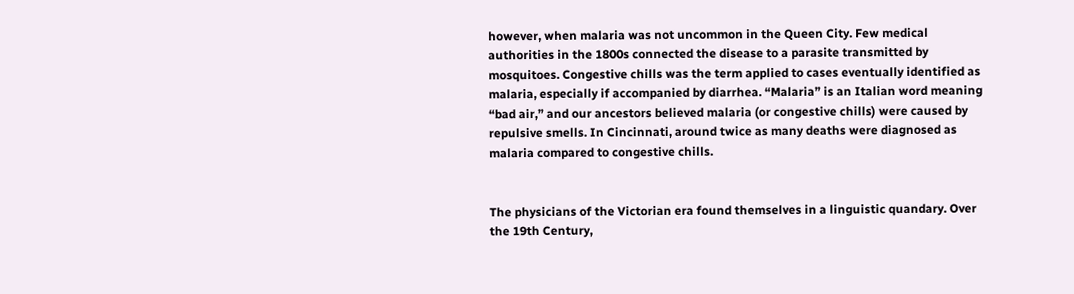however, when malaria was not uncommon in the Queen City. Few medical authorities in the 1800s connected the disease to a parasite transmitted by mosquitoes. Congestive chills was the term applied to cases eventually identified as malaria, especially if accompanied by diarrhea. “Malaria” is an Italian word meaning “bad air,” and our ancestors believed malaria (or congestive chills) were caused by repulsive smells. In Cincinnati, around twice as many deaths were diagnosed as malaria compared to congestive chills.


The physicians of the Victorian era found themselves in a linguistic quandary. Over the 19th Century,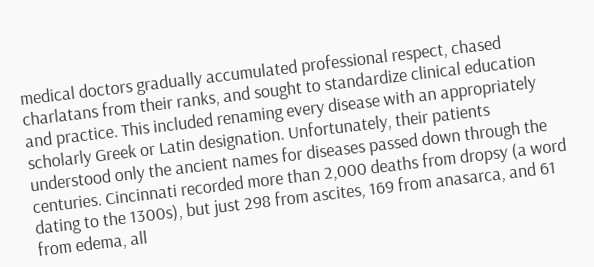medical doctors gradually accumulated professional respect, chased charlatans from their ranks, and sought to standardize clinical education and practice. This included renaming every disease with an appropriately scholarly Greek or Latin designation. Unfortunately, their patients understood only the ancient names for diseases passed down through the centuries. Cincinnati recorded more than 2,000 deaths from dropsy (a word dating to the 1300s), but just 298 from ascites, 169 from anasarca, and 61 from edema, all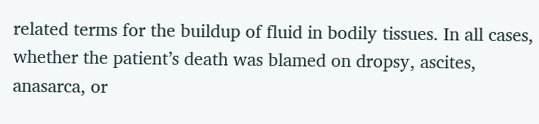related terms for the buildup of fluid in bodily tissues. In all cases, whether the patient’s death was blamed on dropsy, ascites, anasarca, or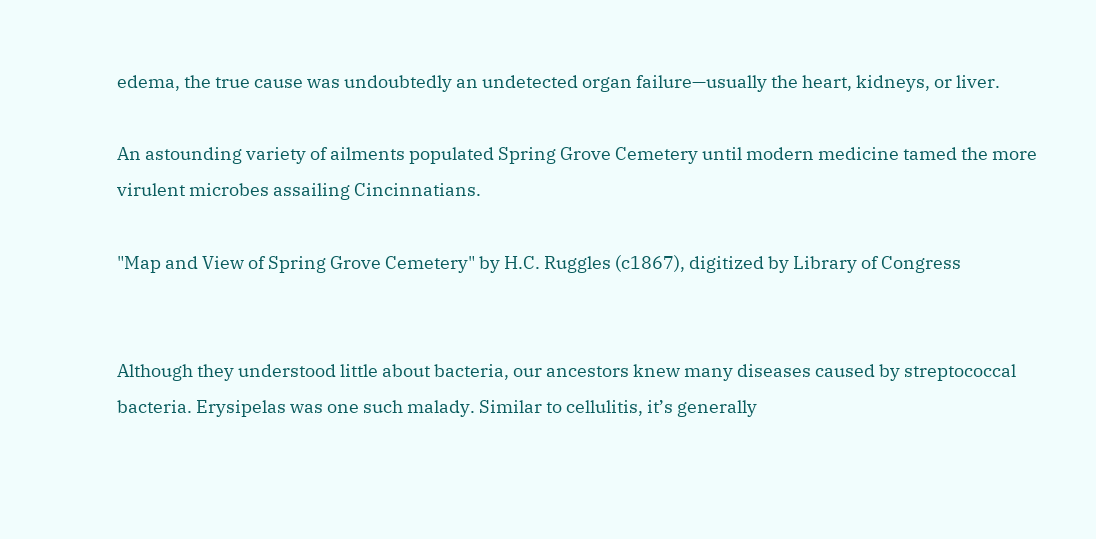edema, the true cause was undoubtedly an undetected organ failure—usually the heart, kidneys, or liver.

An astounding variety of ailments populated Spring Grove Cemetery until modern medicine tamed the more virulent microbes assailing Cincinnatians.

"Map and View of Spring Grove Cemetery" by H.C. Ruggles (c1867), digitized by Library of Congress


Although they understood little about bacteria, our ancestors knew many diseases caused by streptococcal bacteria. Erysipelas was one such malady. Similar to cellulitis, it’s generally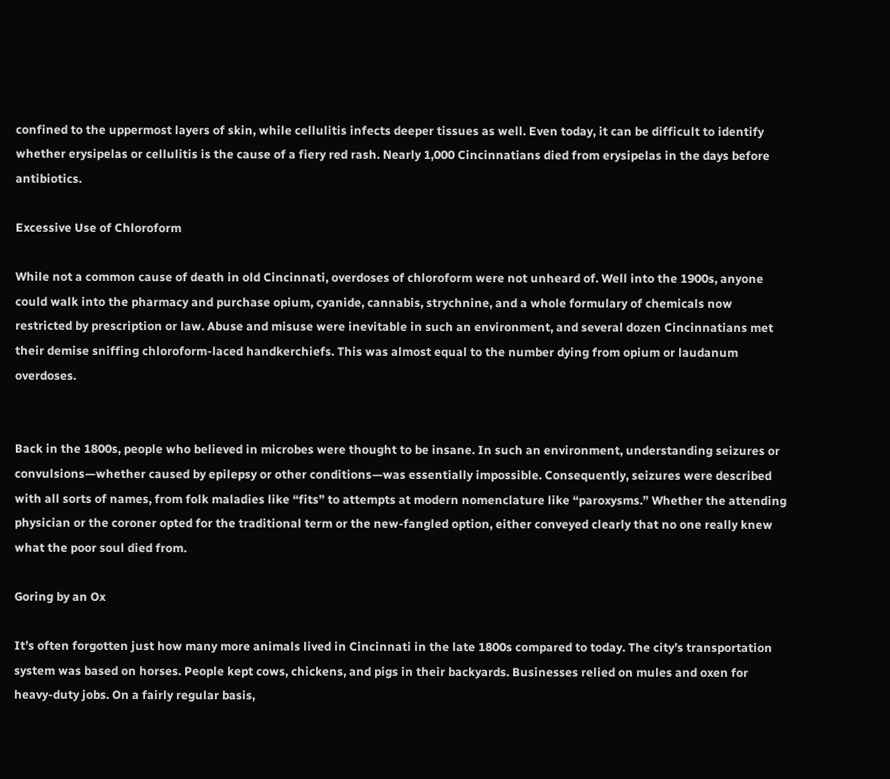confined to the uppermost layers of skin, while cellulitis infects deeper tissues as well. Even today, it can be difficult to identify whether erysipelas or cellulitis is the cause of a fiery red rash. Nearly 1,000 Cincinnatians died from erysipelas in the days before antibiotics.

Excessive Use of Chloroform

While not a common cause of death in old Cincinnati, overdoses of chloroform were not unheard of. Well into the 1900s, anyone could walk into the pharmacy and purchase opium, cyanide, cannabis, strychnine, and a whole formulary of chemicals now restricted by prescription or law. Abuse and misuse were inevitable in such an environment, and several dozen Cincinnatians met their demise sniffing chloroform-laced handkerchiefs. This was almost equal to the number dying from opium or laudanum overdoses.


Back in the 1800s, people who believed in microbes were thought to be insane. In such an environment, understanding seizures or convulsions—whether caused by epilepsy or other conditions—was essentially impossible. Consequently, seizures were described with all sorts of names, from folk maladies like “fits” to attempts at modern nomenclature like “paroxysms.” Whether the attending physician or the coroner opted for the traditional term or the new-fangled option, either conveyed clearly that no one really knew what the poor soul died from.

Goring by an Ox

It’s often forgotten just how many more animals lived in Cincinnati in the late 1800s compared to today. The city’s transportation system was based on horses. People kept cows, chickens, and pigs in their backyards. Businesses relied on mules and oxen for heavy-duty jobs. On a fairly regular basis,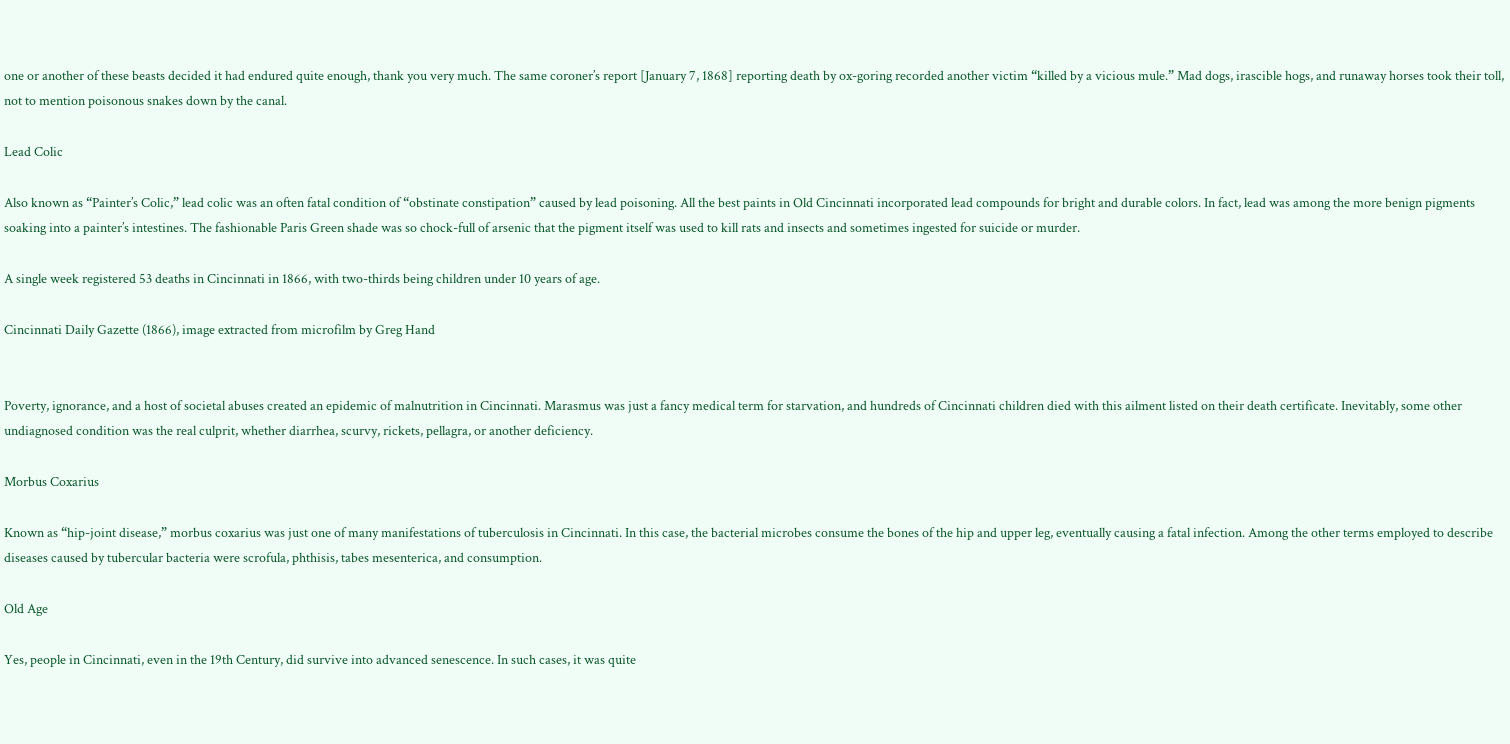one or another of these beasts decided it had endured quite enough, thank you very much. The same coroner’s report [January 7, 1868] reporting death by ox-goring recorded another victim “killed by a vicious mule.” Mad dogs, irascible hogs, and runaway horses took their toll, not to mention poisonous snakes down by the canal.

Lead Colic

Also known as “Painter’s Colic,” lead colic was an often fatal condition of “obstinate constipation” caused by lead poisoning. All the best paints in Old Cincinnati incorporated lead compounds for bright and durable colors. In fact, lead was among the more benign pigments soaking into a painter’s intestines. The fashionable Paris Green shade was so chock-full of arsenic that the pigment itself was used to kill rats and insects and sometimes ingested for suicide or murder.

A single week registered 53 deaths in Cincinnati in 1866, with two-thirds being children under 10 years of age.

Cincinnati Daily Gazette (1866), image extracted from microfilm by Greg Hand


Poverty, ignorance, and a host of societal abuses created an epidemic of malnutrition in Cincinnati. Marasmus was just a fancy medical term for starvation, and hundreds of Cincinnati children died with this ailment listed on their death certificate. Inevitably, some other undiagnosed condition was the real culprit, whether diarrhea, scurvy, rickets, pellagra, or another deficiency.

Morbus Coxarius

Known as “hip-joint disease,” morbus coxarius was just one of many manifestations of tuberculosis in Cincinnati. In this case, the bacterial microbes consume the bones of the hip and upper leg, eventually causing a fatal infection. Among the other terms employed to describe diseases caused by tubercular bacteria were scrofula, phthisis, tabes mesenterica, and consumption.

Old Age

Yes, people in Cincinnati, even in the 19th Century, did survive into advanced senescence. In such cases, it was quite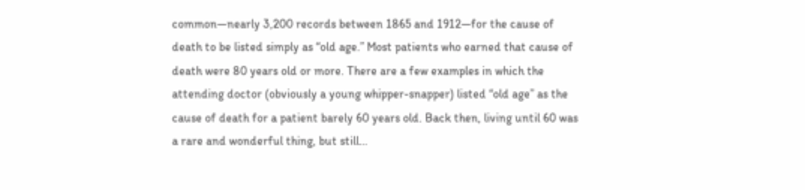common—nearly 3,200 records between 1865 and 1912—for the cause of death to be listed simply as “old age.” Most patients who earned that cause of death were 80 years old or more. There are a few examples in which the attending doctor (obviously a young whipper-snapper) listed “old age” as the cause of death for a patient barely 60 years old. Back then, living until 60 was a rare and wonderful thing, but still…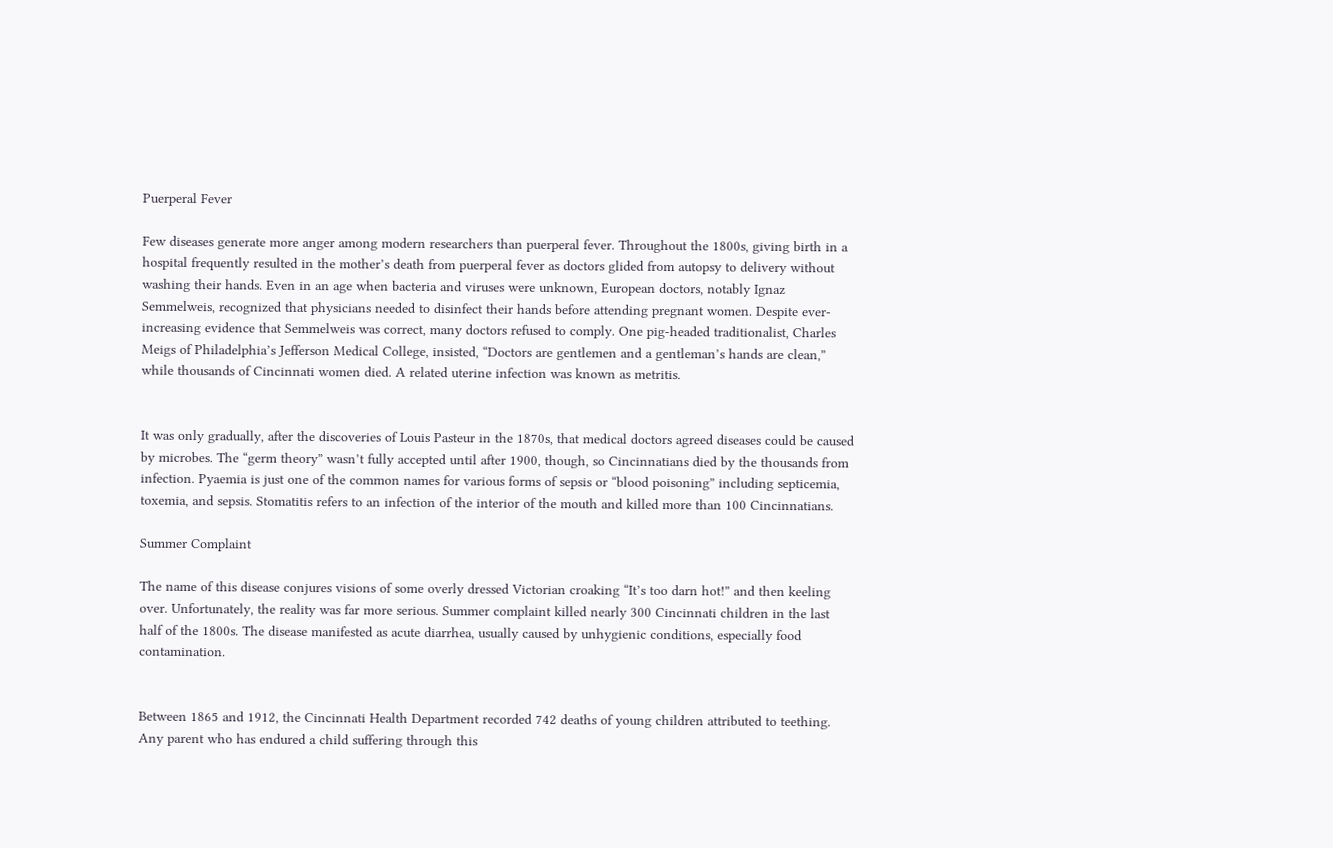Puerperal Fever

Few diseases generate more anger among modern researchers than puerperal fever. Throughout the 1800s, giving birth in a hospital frequently resulted in the mother’s death from puerperal fever as doctors glided from autopsy to delivery without washing their hands. Even in an age when bacteria and viruses were unknown, European doctors, notably Ignaz Semmelweis, recognized that physicians needed to disinfect their hands before attending pregnant women. Despite ever-increasing evidence that Semmelweis was correct, many doctors refused to comply. One pig-headed traditionalist, Charles Meigs of Philadelphia’s Jefferson Medical College, insisted, “Doctors are gentlemen and a gentleman’s hands are clean,” while thousands of Cincinnati women died. A related uterine infection was known as metritis.


It was only gradually, after the discoveries of Louis Pasteur in the 1870s, that medical doctors agreed diseases could be caused by microbes. The “germ theory” wasn’t fully accepted until after 1900, though, so Cincinnatians died by the thousands from infection. Pyaemia is just one of the common names for various forms of sepsis or “blood poisoning” including septicemia, toxemia, and sepsis. Stomatitis refers to an infection of the interior of the mouth and killed more than 100 Cincinnatians.

Summer Complaint

The name of this disease conjures visions of some overly dressed Victorian croaking “It’s too darn hot!” and then keeling over. Unfortunately, the reality was far more serious. Summer complaint killed nearly 300 Cincinnati children in the last half of the 1800s. The disease manifested as acute diarrhea, usually caused by unhygienic conditions, especially food contamination.


Between 1865 and 1912, the Cincinnati Health Department recorded 742 deaths of young children attributed to teething. Any parent who has endured a child suffering through this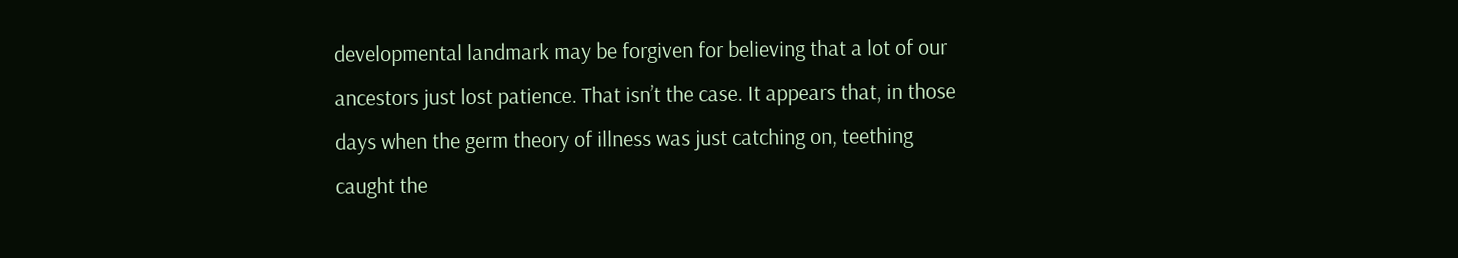developmental landmark may be forgiven for believing that a lot of our ancestors just lost patience. That isn’t the case. It appears that, in those days when the germ theory of illness was just catching on, teething caught the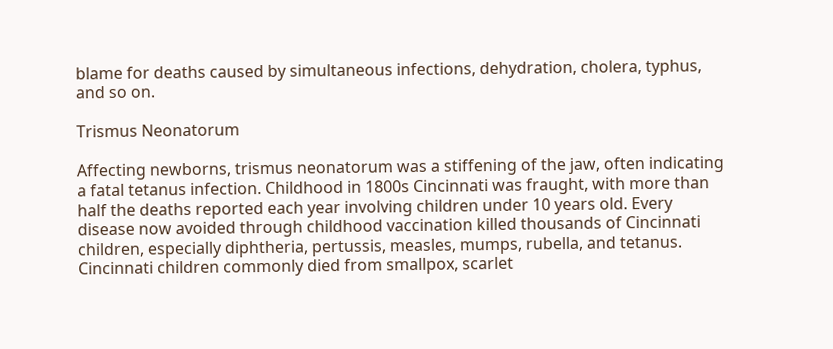blame for deaths caused by simultaneous infections, dehydration, cholera, typhus, and so on.

Trismus Neonatorum

Affecting newborns, trismus neonatorum was a stiffening of the jaw, often indicating a fatal tetanus infection. Childhood in 1800s Cincinnati was fraught, with more than half the deaths reported each year involving children under 10 years old. Every disease now avoided through childhood vaccination killed thousands of Cincinnati children, especially diphtheria, pertussis, measles, mumps, rubella, and tetanus. Cincinnati children commonly died from smallpox, scarlet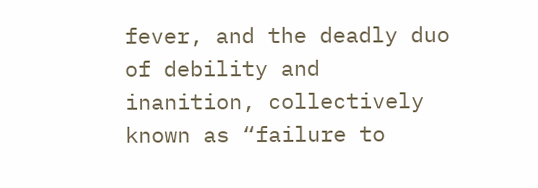fever, and the deadly duo of debility and inanition, collectively known as “failure to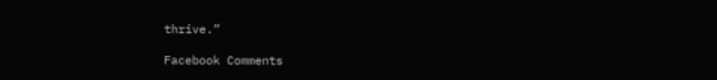thrive.”

Facebook Comments